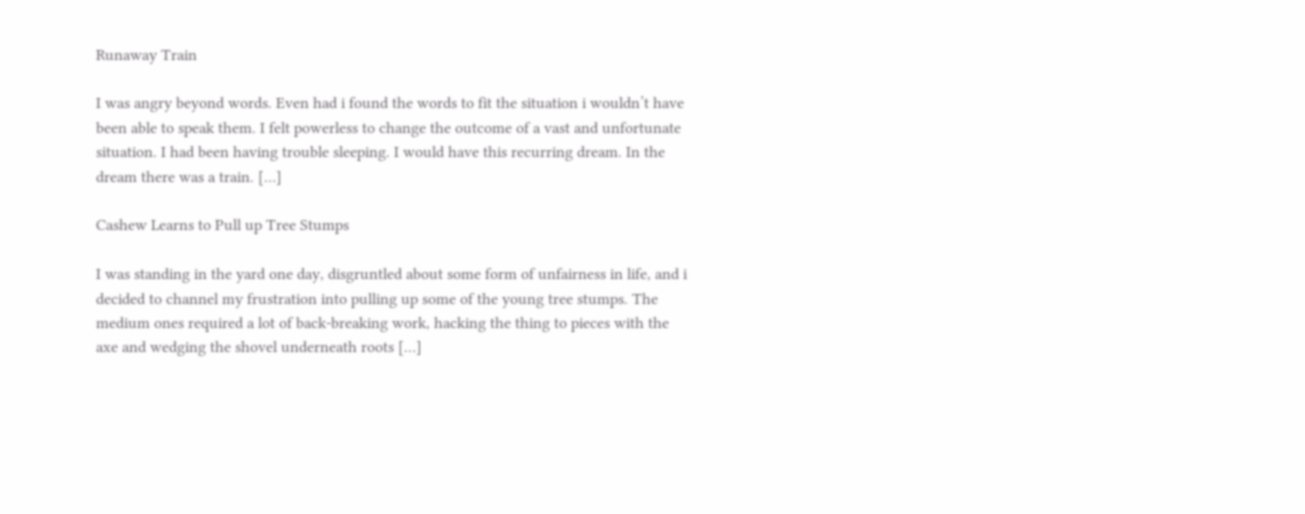Runaway Train

I was angry beyond words. Even had i found the words to fit the situation i wouldn’t have been able to speak them. I felt powerless to change the outcome of a vast and unfortunate situation. I had been having trouble sleeping. I would have this recurring dream. In the dream there was a train. […]

Cashew Learns to Pull up Tree Stumps

I was standing in the yard one day, disgruntled about some form of unfairness in life, and i decided to channel my frustration into pulling up some of the young tree stumps. The medium ones required a lot of back-breaking work, hacking the thing to pieces with the axe and wedging the shovel underneath roots […]